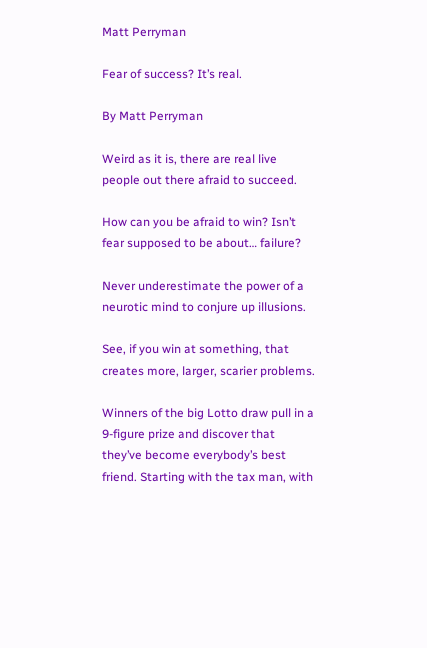Matt Perryman

Fear of success? It’s real.

By Matt Perryman

Weird as it is, there are real live people out there afraid to succeed.

How can you be afraid to win? Isn’t fear supposed to be about… failure?

Never underestimate the power of a neurotic mind to conjure up illusions.

See, if you win at something, that creates more, larger, scarier problems.

Winners of the big Lotto draw pull in a 9-figure prize and discover that they’ve become everybody’s best friend. Starting with the tax man, with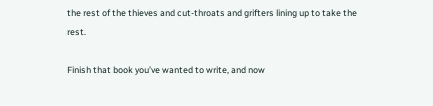the rest of the thieves and cut-throats and grifters lining up to take the rest.

Finish that book you’ve wanted to write, and now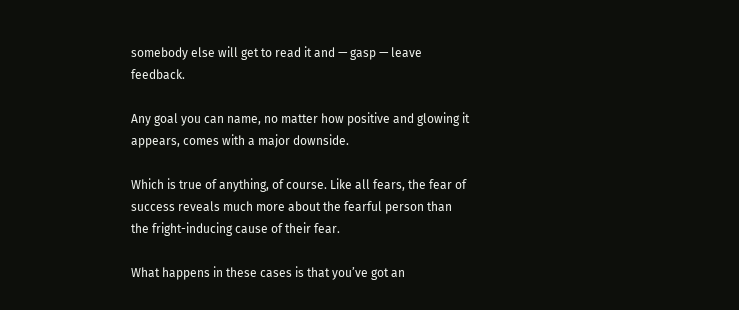somebody else will get to read it and — gasp — leave feedback.

Any goal you can name, no matter how positive and glowing it appears, comes with a major downside.

Which is true of anything, of course. Like all fears, the fear of success reveals much more about the fearful person than the fright-inducing cause of their fear.

What happens in these cases is that you’ve got an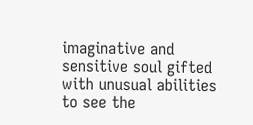imaginative and sensitive soul gifted with unusual abilities to see the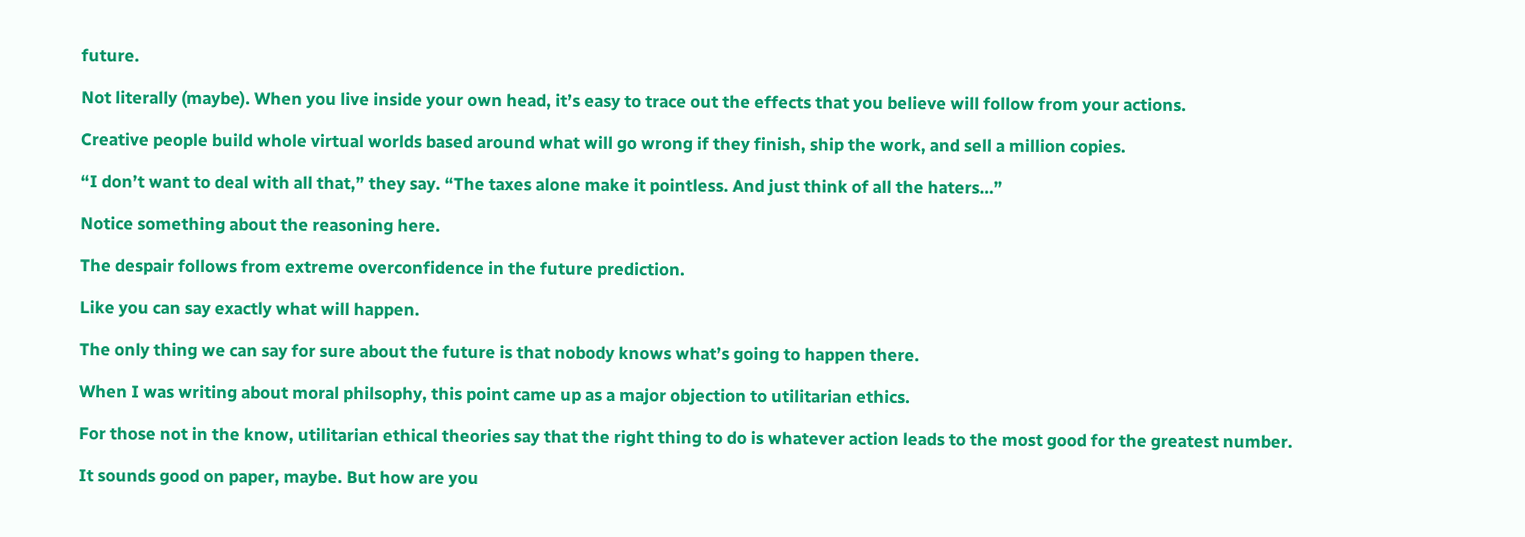future.

Not literally (maybe). When you live inside your own head, it’s easy to trace out the effects that you believe will follow from your actions.

Creative people build whole virtual worlds based around what will go wrong if they finish, ship the work, and sell a million copies.

“I don’t want to deal with all that,” they say. “The taxes alone make it pointless. And just think of all the haters…”

Notice something about the reasoning here.

The despair follows from extreme overconfidence in the future prediction.

Like you can say exactly what will happen.

The only thing we can say for sure about the future is that nobody knows what’s going to happen there.

When I was writing about moral philsophy, this point came up as a major objection to utilitarian ethics.

For those not in the know, utilitarian ethical theories say that the right thing to do is whatever action leads to the most good for the greatest number.

It sounds good on paper, maybe. But how are you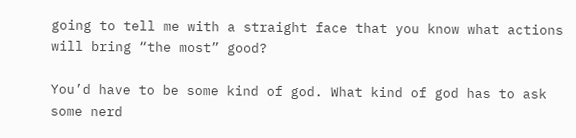going to tell me with a straight face that you know what actions will bring “the most” good?

You’d have to be some kind of god. What kind of god has to ask some nerd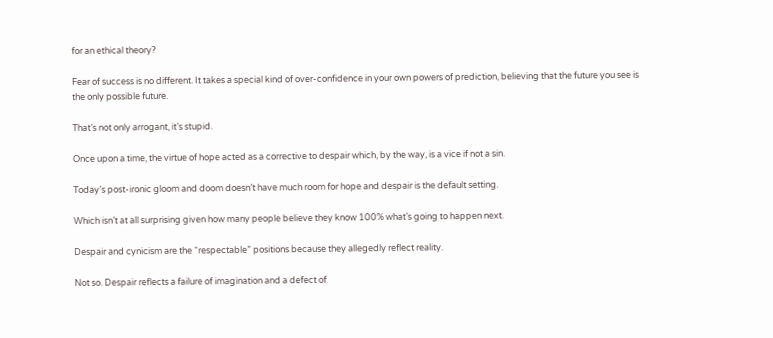for an ethical theory?

Fear of success is no different. It takes a special kind of over-confidence in your own powers of prediction, believing that the future you see is the only possible future.

That’s not only arrogant, it’s stupid.

Once upon a time, the virtue of hope acted as a corrective to despair which, by the way, is a vice if not a sin.

Today’s post-ironic gloom and doom doesn’t have much room for hope and despair is the default setting.

Which isn’t at all surprising given how many people believe they know 100% what’s going to happen next.

Despair and cynicism are the “respectable” positions because they allegedly reflect reality.

Not so. Despair reflects a failure of imagination and a defect of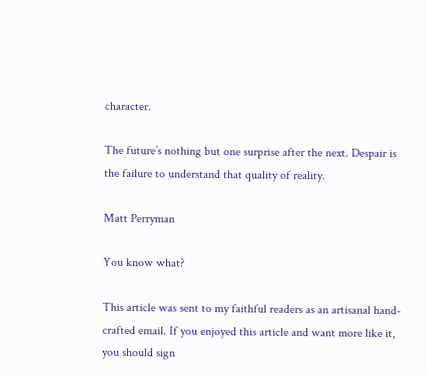character.

The future’s nothing but one surprise after the next. Despair is the failure to understand that quality of reality.

Matt Perryman

You know what?

This article was sent to my faithful readers as an artisanal hand-crafted email. If you enjoyed this article and want more like it, you should sign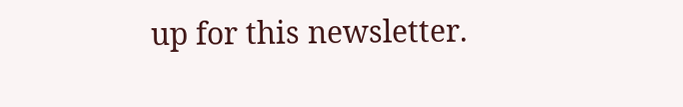up for this newsletter.